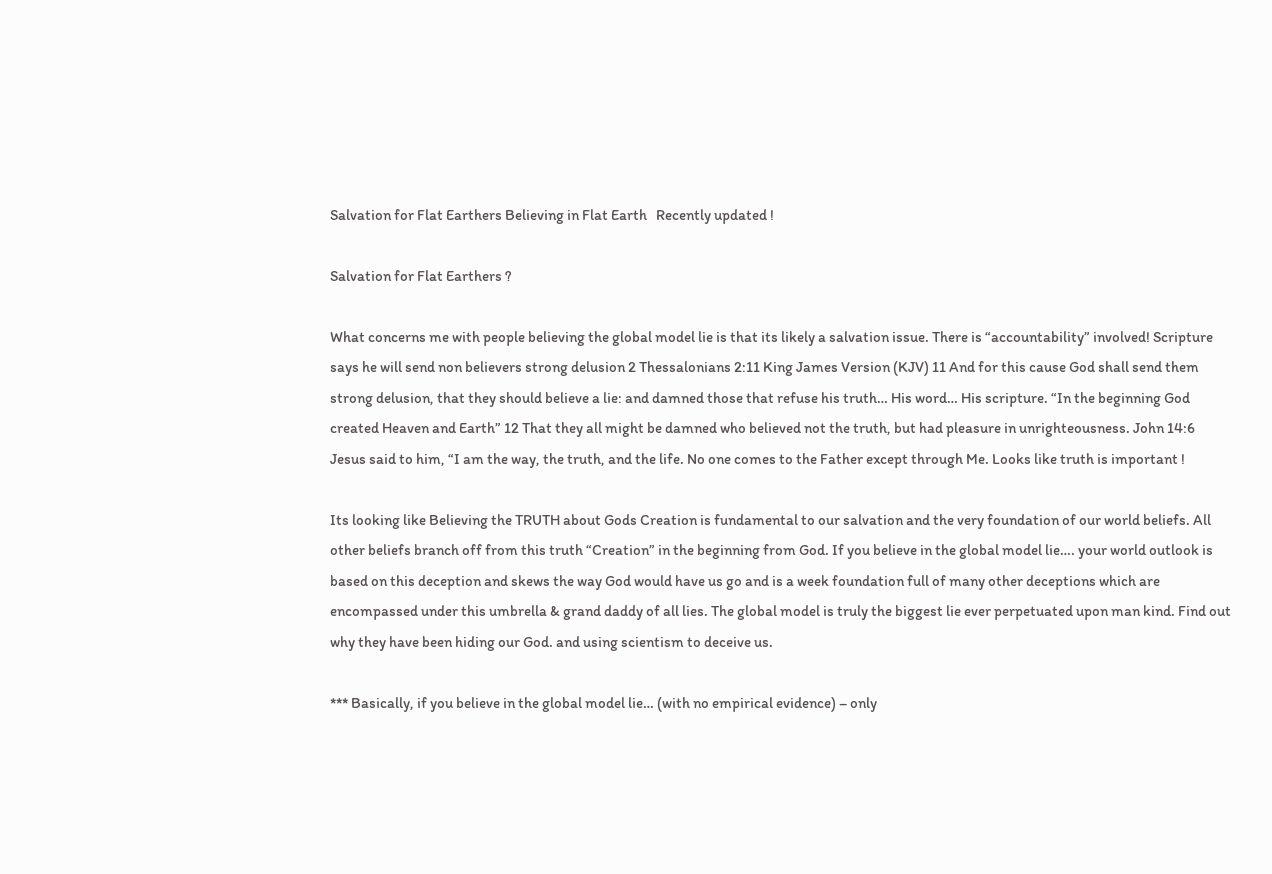Salvation for Flat Earthers Believing in Flat Earth   Recently updated !

Salvation for Flat Earthers ?

What concerns me with people believing the global model lie is that its likely a salvation issue. There is “accountability” involved! Scripture says he will send non believers strong delusion 2 Thessalonians 2:11 King James Version (KJV) 11 And for this cause God shall send them strong delusion, that they should believe a lie: and damned those that refuse his truth… His word… His scripture. “In the beginning God created Heaven and Earth” 12 That they all might be damned who believed not the truth, but had pleasure in unrighteousness. John 14:6  Jesus said to him, “I am the way, the truth, and the life. No one comes to the Father except through Me. Looks like truth is important !

Its looking like Believing the TRUTH about Gods Creation is fundamental to our salvation and the very foundation of our world beliefs. All other beliefs branch off from this truth “Creation” in the beginning from God. If you believe in the global model lie…. your world outlook is based on this deception and skews the way God would have us go and is a week foundation full of many other deceptions which are encompassed under this umbrella & grand daddy of all lies. The global model is truly the biggest lie ever perpetuated upon man kind. Find out why they have been hiding our God. and using scientism to deceive us.

*** Basically, if you believe in the global model lie… (with no empirical evidence) – only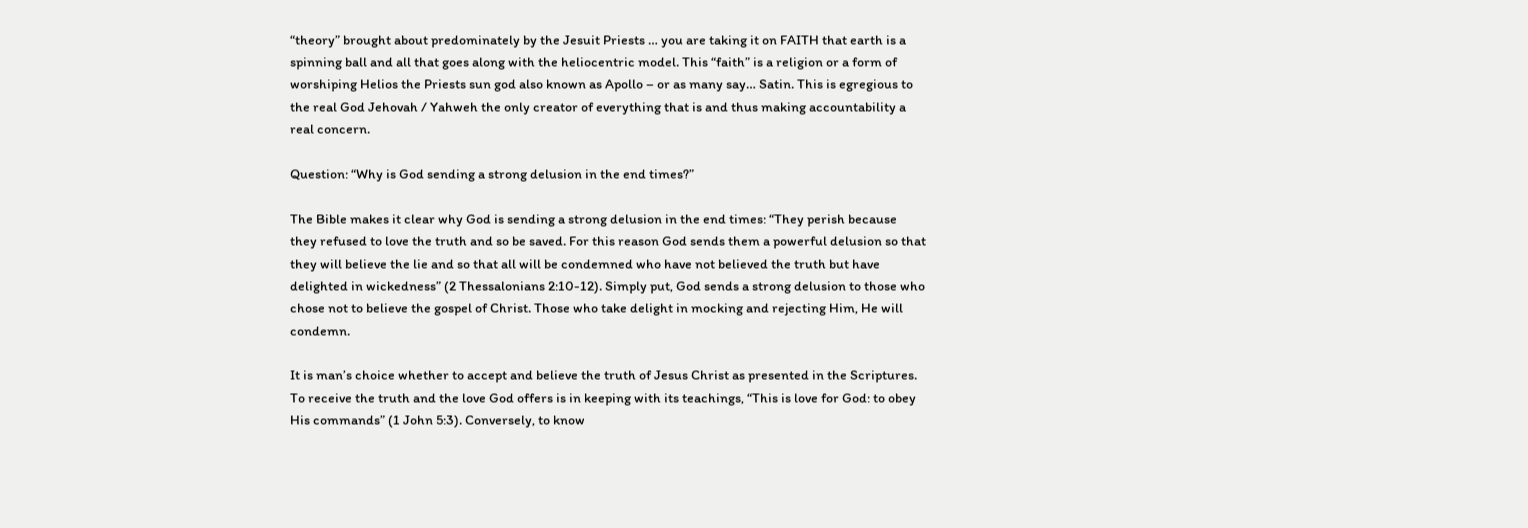“theory” brought about predominately by the Jesuit Priests … you are taking it on FAITH that earth is a spinning ball and all that goes along with the heliocentric model. This “faith” is a religion or a form of worshiping Helios the Priests sun god also known as Apollo – or as many say… Satin. This is egregious to the real God Jehovah / Yahweh the only creator of everything that is and thus making accountability a real concern.

Question: “Why is God sending a strong delusion in the end times?”

The Bible makes it clear why God is sending a strong delusion in the end times: “They perish because they refused to love the truth and so be saved. For this reason God sends them a powerful delusion so that they will believe the lie and so that all will be condemned who have not believed the truth but have delighted in wickedness” (2 Thessalonians 2:10-12). Simply put, God sends a strong delusion to those who chose not to believe the gospel of Christ. Those who take delight in mocking and rejecting Him, He will condemn.

It is man’s choice whether to accept and believe the truth of Jesus Christ as presented in the Scriptures. To receive the truth and the love God offers is in keeping with its teachings, “This is love for God: to obey His commands” (1 John 5:3). Conversely, to know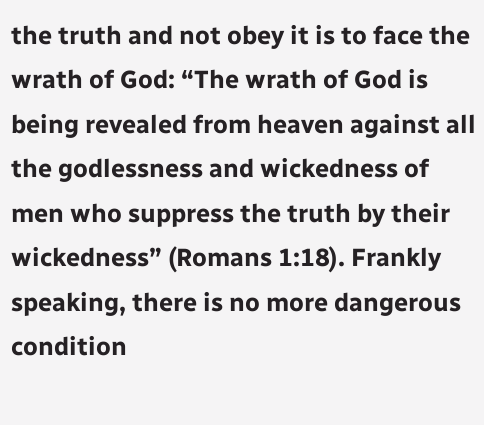the truth and not obey it is to face the wrath of God: “The wrath of God is being revealed from heaven against all the godlessness and wickedness of men who suppress the truth by their wickedness” (Romans 1:18). Frankly speaking, there is no more dangerous condition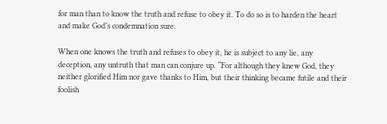for man than to know the truth and refuse to obey it. To do so is to harden the heart and make God’s condemnation sure.

When one knows the truth and refuses to obey it, he is subject to any lie, any deception, any untruth that man can conjure up. “For although they knew God, they neither glorified Him nor gave thanks to Him, but their thinking became futile and their foolish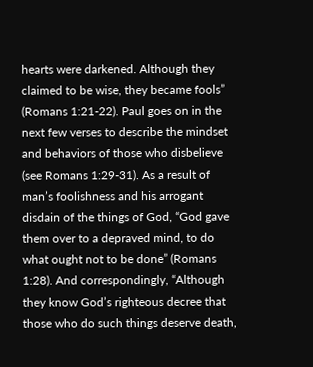hearts were darkened. Although they claimed to be wise, they became fools” (Romans 1:21-22). Paul goes on in the next few verses to describe the mindset and behaviors of those who disbelieve (see Romans 1:29-31). As a result of man’s foolishness and his arrogant disdain of the things of God, “God gave them over to a depraved mind, to do what ought not to be done” (Romans 1:28). And correspondingly, “Although they know God’s righteous decree that those who do such things deserve death,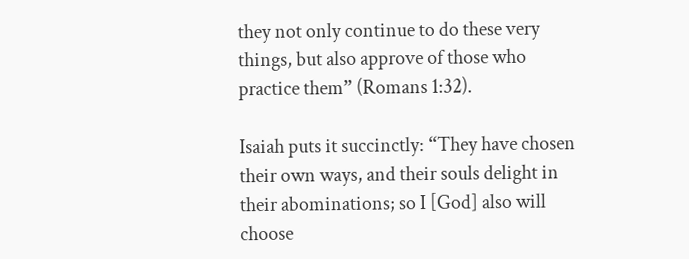they not only continue to do these very things, but also approve of those who practice them” (Romans 1:32).

Isaiah puts it succinctly: “They have chosen their own ways, and their souls delight in their abominations; so I [God] also will choose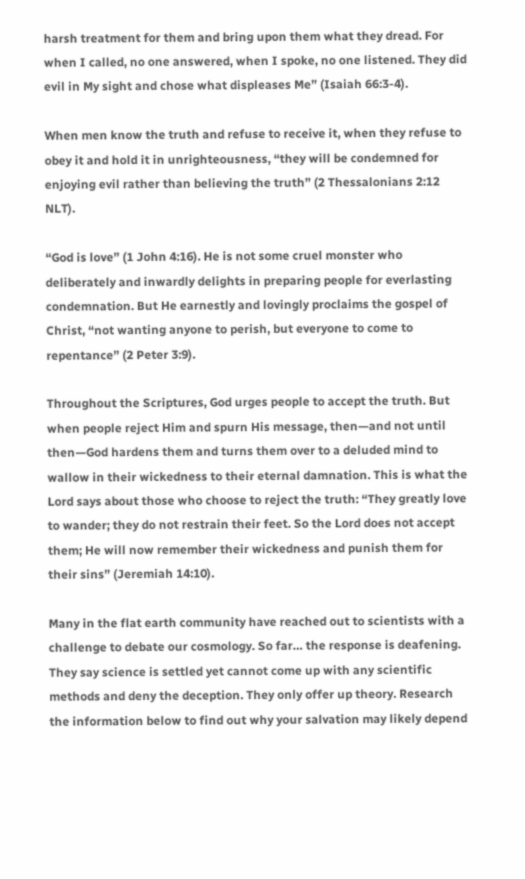harsh treatment for them and bring upon them what they dread. For when I called, no one answered, when I spoke, no one listened. They did evil in My sight and chose what displeases Me” (Isaiah 66:3-4).

When men know the truth and refuse to receive it, when they refuse to obey it and hold it in unrighteousness, “they will be condemned for enjoying evil rather than believing the truth” (2 Thessalonians 2:12 NLT).

“God is love” (1 John 4:16). He is not some cruel monster who deliberately and inwardly delights in preparing people for everlasting condemnation. But He earnestly and lovingly proclaims the gospel of Christ, “not wanting anyone to perish, but everyone to come to repentance” (2 Peter 3:9).

Throughout the Scriptures, God urges people to accept the truth. But when people reject Him and spurn His message, then—and not until then—God hardens them and turns them over to a deluded mind to wallow in their wickedness to their eternal damnation. This is what the Lord says about those who choose to reject the truth: “They greatly love to wander; they do not restrain their feet. So the Lord does not accept them; He will now remember their wickedness and punish them for their sins” (Jeremiah 14:10).

Many in the flat earth community have reached out to scientists with a challenge to debate our cosmology. So far… the response is deafening. They say science is settled yet cannot come up with any scientific methods and deny the deception. They only offer up theory. Research the information below to find out why your salvation may likely depend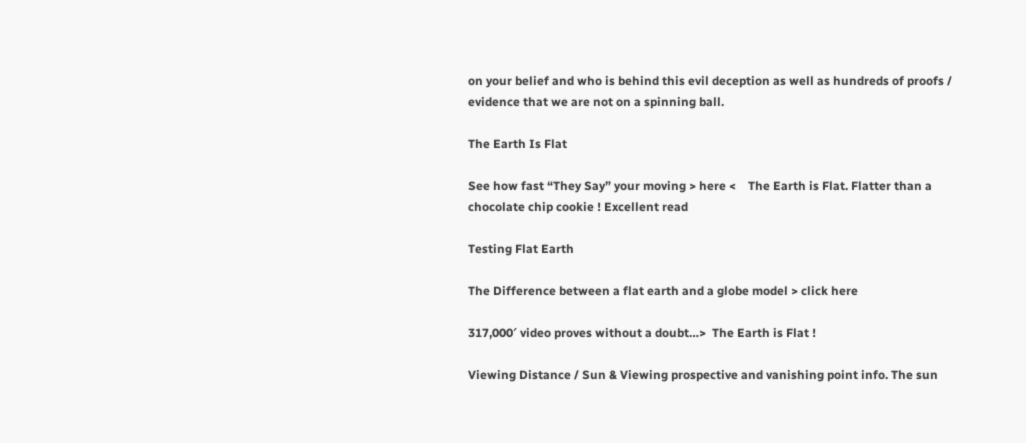on your belief and who is behind this evil deception as well as hundreds of proofs / evidence that we are not on a spinning ball.

The Earth Is Flat

See how fast “They Say” your moving > here <    The Earth is Flat. Flatter than a chocolate chip cookie ! Excellent read

Testing Flat Earth

The Difference between a flat earth and a globe model > click here

317,000′ video proves without a doubt…>  The Earth is Flat !

Viewing Distance / Sun & Viewing prospective and vanishing point info. The sun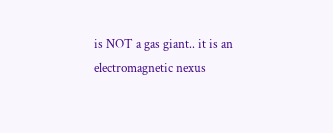is NOT a gas giant.. it is an electromagnetic nexus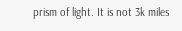prism of light. It is not 3k miles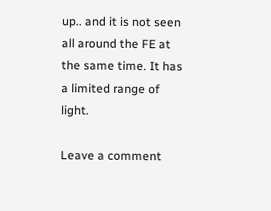up.. and it is not seen all around the FE at the same time. It has a limited range of light.

Leave a comment